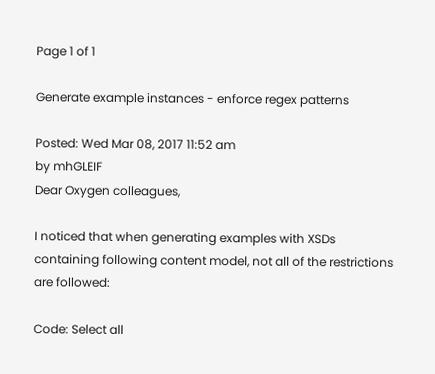Page 1 of 1

Generate example instances - enforce regex patterns

Posted: Wed Mar 08, 2017 11:52 am
by mhGLEIF
Dear Oxygen colleagues,

I noticed that when generating examples with XSDs containing following content model, not all of the restrictions are followed:

Code: Select all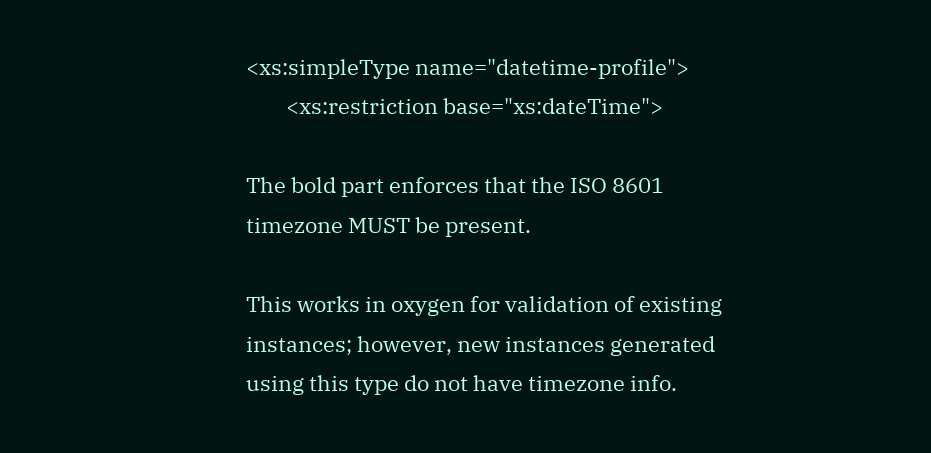<xs:simpleType name="datetime-profile">
        <xs:restriction base="xs:dateTime">

The bold part enforces that the ISO 8601 timezone MUST be present.

This works in oxygen for validation of existing instances; however, new instances generated using this type do not have timezone info.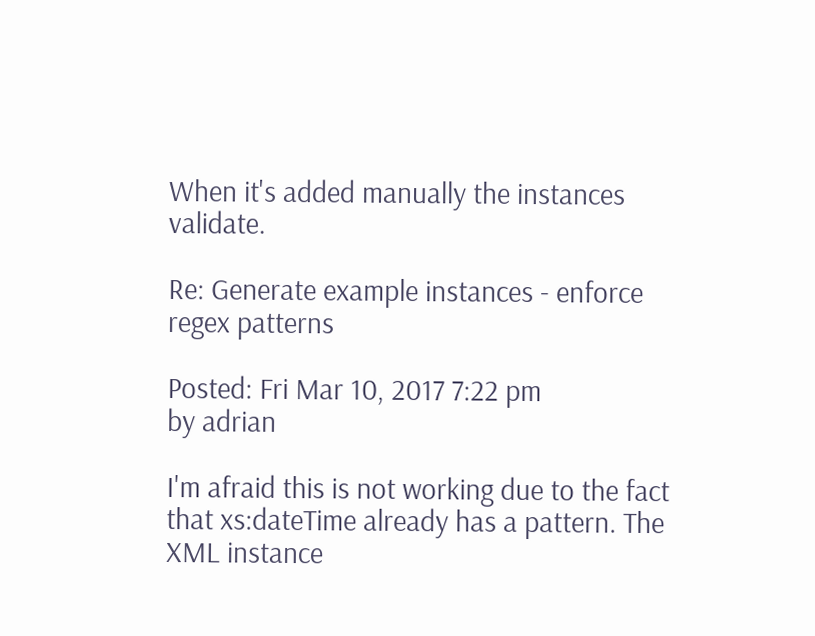When it's added manually the instances validate.

Re: Generate example instances - enforce regex patterns

Posted: Fri Mar 10, 2017 7:22 pm
by adrian

I'm afraid this is not working due to the fact that xs:dateTime already has a pattern. The XML instance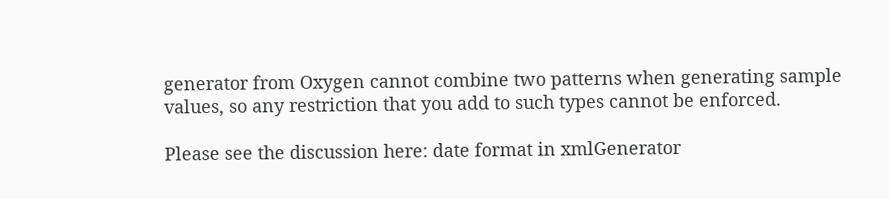generator from Oxygen cannot combine two patterns when generating sample values, so any restriction that you add to such types cannot be enforced.

Please see the discussion here: date format in xmlGenerator